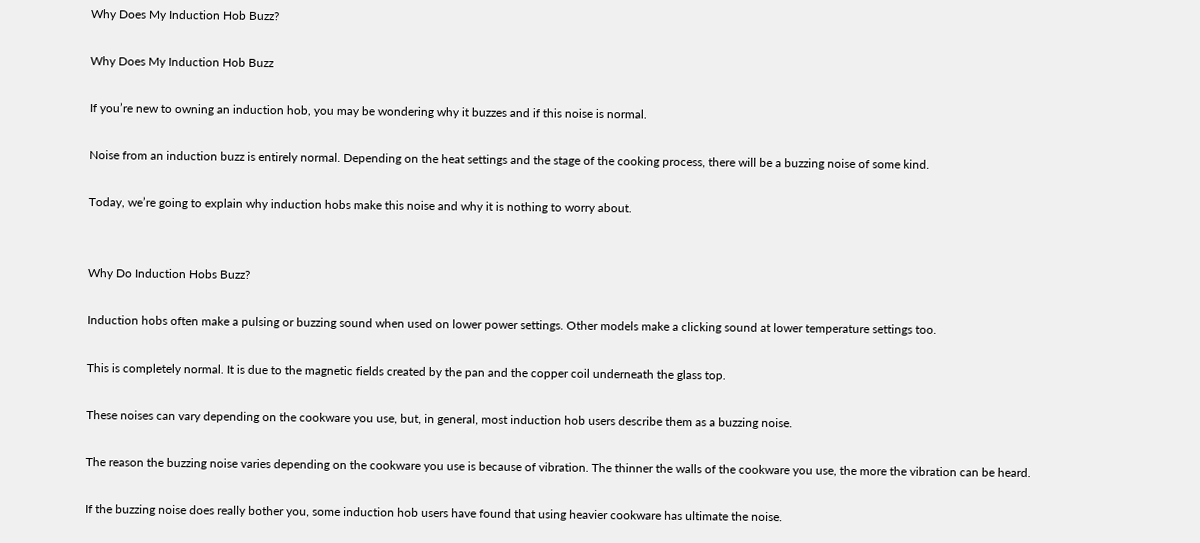Why Does My Induction Hob Buzz?

Why Does My Induction Hob Buzz

If you’re new to owning an induction hob, you may be wondering why it buzzes and if this noise is normal.

Noise from an induction buzz is entirely normal. Depending on the heat settings and the stage of the cooking process, there will be a buzzing noise of some kind.

Today, we’re going to explain why induction hobs make this noise and why it is nothing to worry about.


Why Do Induction Hobs Buzz?

Induction hobs often make a pulsing or buzzing sound when used on lower power settings. Other models make a clicking sound at lower temperature settings too.

This is completely normal. It is due to the magnetic fields created by the pan and the copper coil underneath the glass top.

These noises can vary depending on the cookware you use, but, in general, most induction hob users describe them as a buzzing noise.

The reason the buzzing noise varies depending on the cookware you use is because of vibration. The thinner the walls of the cookware you use, the more the vibration can be heard.

If the buzzing noise does really bother you, some induction hob users have found that using heavier cookware has ultimate the noise.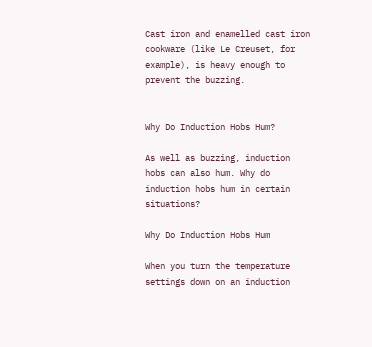Cast iron and enamelled cast iron cookware (like Le Creuset, for example), is heavy enough to prevent the buzzing.


Why Do Induction Hobs Hum?

As well as buzzing, induction hobs can also hum. Why do induction hobs hum in certain situations?

Why Do Induction Hobs Hum

When you turn the temperature settings down on an induction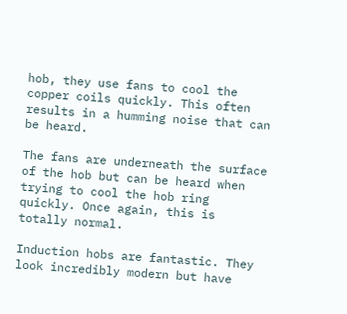hob, they use fans to cool the copper coils quickly. This often results in a humming noise that can be heard.

The fans are underneath the surface of the hob but can be heard when trying to cool the hob ring quickly. Once again, this is totally normal.

Induction hobs are fantastic. They look incredibly modern but have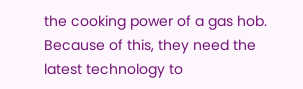the cooking power of a gas hob. Because of this, they need the latest technology to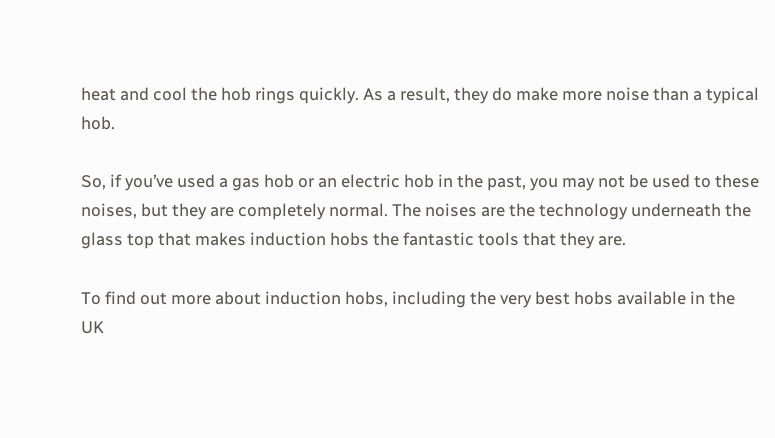heat and cool the hob rings quickly. As a result, they do make more noise than a typical hob.

So, if you’ve used a gas hob or an electric hob in the past, you may not be used to these noises, but they are completely normal. The noises are the technology underneath the glass top that makes induction hobs the fantastic tools that they are.

To find out more about induction hobs, including the very best hobs available in the UK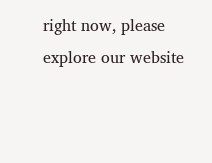right now, please explore our website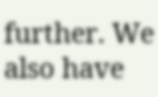further. We also have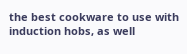the best cookware to use with induction hobs, as well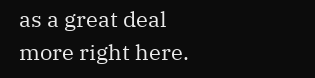as a great deal more right here.